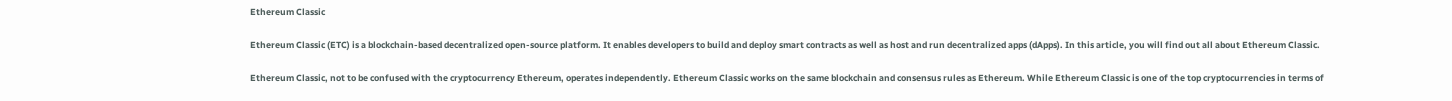Ethereum Classic

Ethereum Classic (ETC) is a blockchain-based decentralized open-source platform. It enables developers to build and deploy smart contracts as well as host and run decentralized apps (dApps). In this article, you will find out all about Ethereum Classic.

Ethereum Classic, not to be confused with the cryptocurrency Ethereum, operates independently. Ethereum Classic works on the same blockchain and consensus rules as Ethereum. While Ethereum Classic is one of the top cryptocurrencies in terms of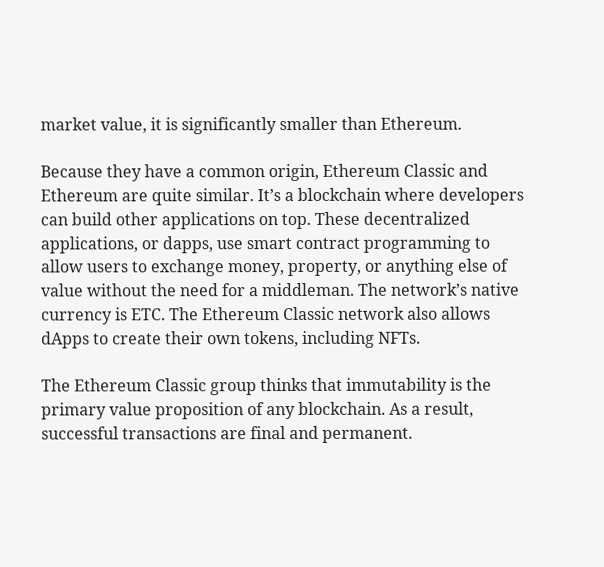market value, it is significantly smaller than Ethereum.

Because they have a common origin, Ethereum Classic and Ethereum are quite similar. It’s a blockchain where developers can build other applications on top. These decentralized applications, or dapps, use smart contract programming to allow users to exchange money, property, or anything else of value without the need for a middleman. The network’s native currency is ETC. The Ethereum Classic network also allows dApps to create their own tokens, including NFTs.

The Ethereum Classic group thinks that immutability is the primary value proposition of any blockchain. As a result, successful transactions are final and permanent.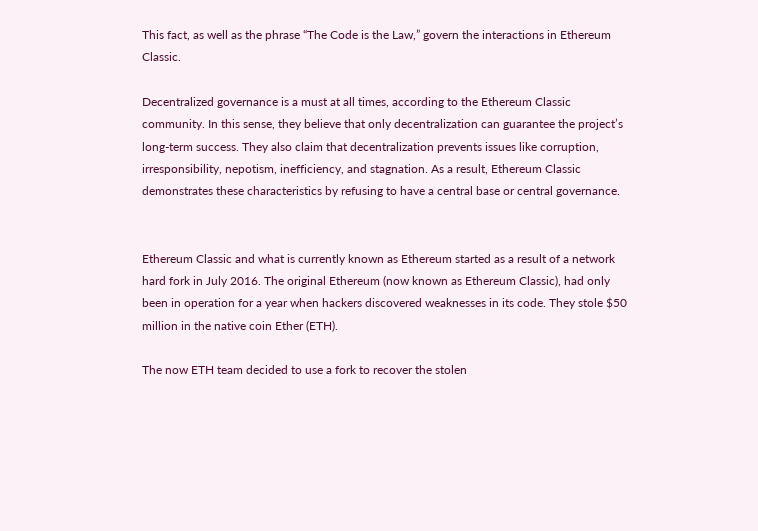This fact, as well as the phrase “The Code is the Law,” govern the interactions in Ethereum Classic.

Decentralized governance is a must at all times, according to the Ethereum Classic community. In this sense, they believe that only decentralization can guarantee the project’s long-term success. They also claim that decentralization prevents issues like corruption, irresponsibility, nepotism, inefficiency, and stagnation. As a result, Ethereum Classic demonstrates these characteristics by refusing to have a central base or central governance.


Ethereum Classic and what is currently known as Ethereum started as a result of a network hard fork in July 2016. The original Ethereum (now known as Ethereum Classic), had only been in operation for a year when hackers discovered weaknesses in its code. They stole $50 million in the native coin Ether (ETH).

The now ETH team decided to use a fork to recover the stolen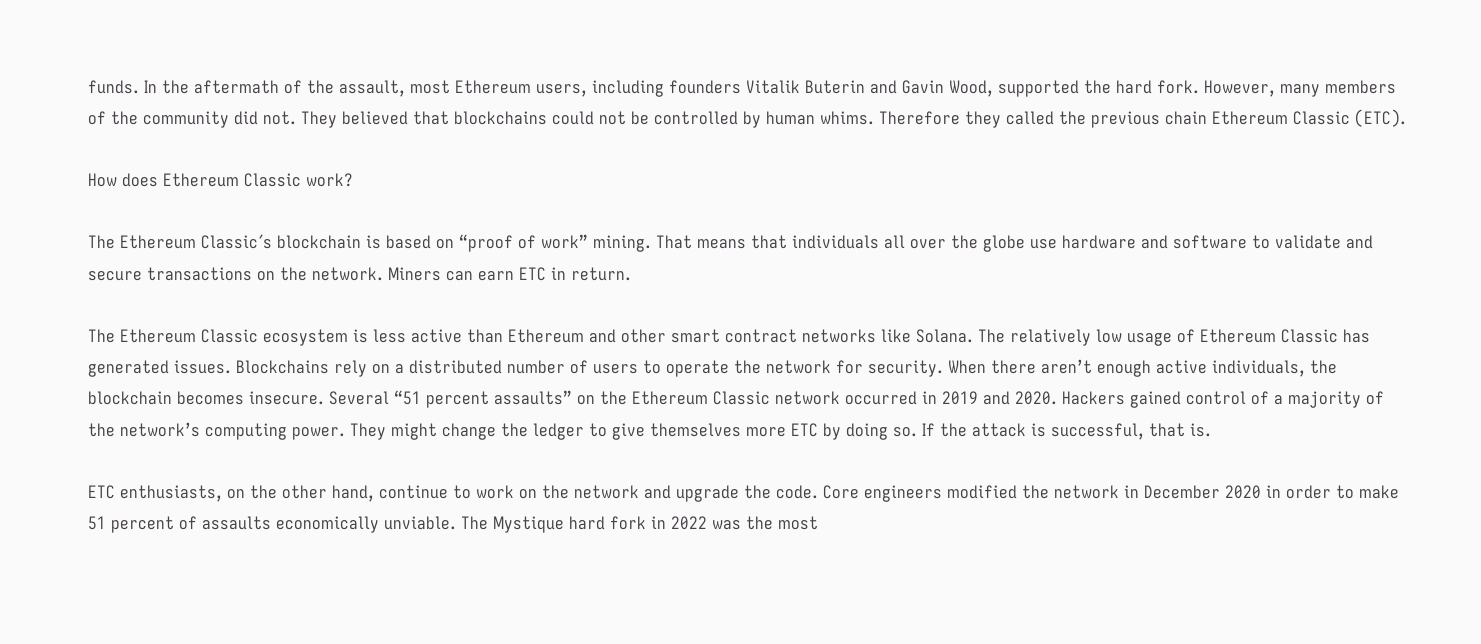funds. In the aftermath of the assault, most Ethereum users, including founders Vitalik Buterin and Gavin Wood, supported the hard fork. However, many members of the community did not. They believed that blockchains could not be controlled by human whims. Therefore they called the previous chain Ethereum Classic (ETC).

How does Ethereum Classic work?

The Ethereum Classic´s blockchain is based on “proof of work” mining. That means that individuals all over the globe use hardware and software to validate and secure transactions on the network. Miners can earn ETC in return.

The Ethereum Classic ecosystem is less active than Ethereum and other smart contract networks like Solana. The relatively low usage of Ethereum Classic has generated issues. Blockchains rely on a distributed number of users to operate the network for security. When there aren’t enough active individuals, the blockchain becomes insecure. Several “51 percent assaults” on the Ethereum Classic network occurred in 2019 and 2020. Hackers gained control of a majority of the network’s computing power. They might change the ledger to give themselves more ETC by doing so. If the attack is successful, that is.

ETC enthusiasts, on the other hand, continue to work on the network and upgrade the code. Core engineers modified the network in December 2020 in order to make 51 percent of assaults economically unviable. The Mystique hard fork in 2022 was the most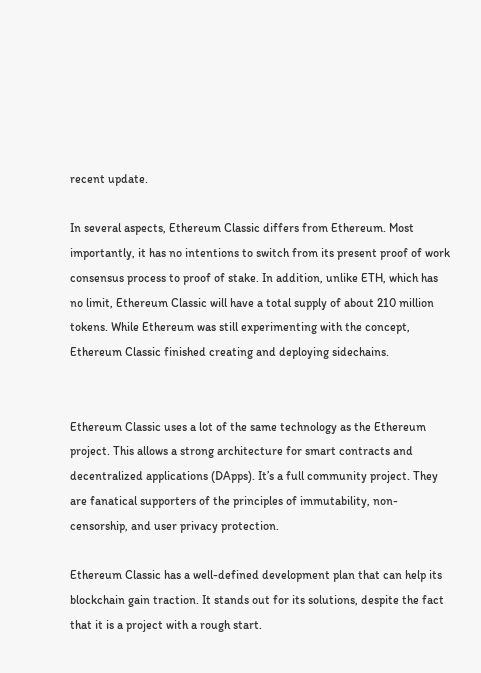recent update.

In several aspects, Ethereum Classic differs from Ethereum. Most importantly, it has no intentions to switch from its present proof of work consensus process to proof of stake. In addition, unlike ETH, which has no limit, Ethereum Classic will have a total supply of about 210 million tokens. While Ethereum was still experimenting with the concept, Ethereum Classic finished creating and deploying sidechains.


Ethereum Classic uses a lot of the same technology as the Ethereum project. This allows a strong architecture for smart contracts and decentralized applications (DApps). It’s a full community project. They are fanatical supporters of the principles of immutability, non-censorship, and user privacy protection.

Ethereum Classic has a well-defined development plan that can help its blockchain gain traction. It stands out for its solutions, despite the fact that it is a project with a rough start.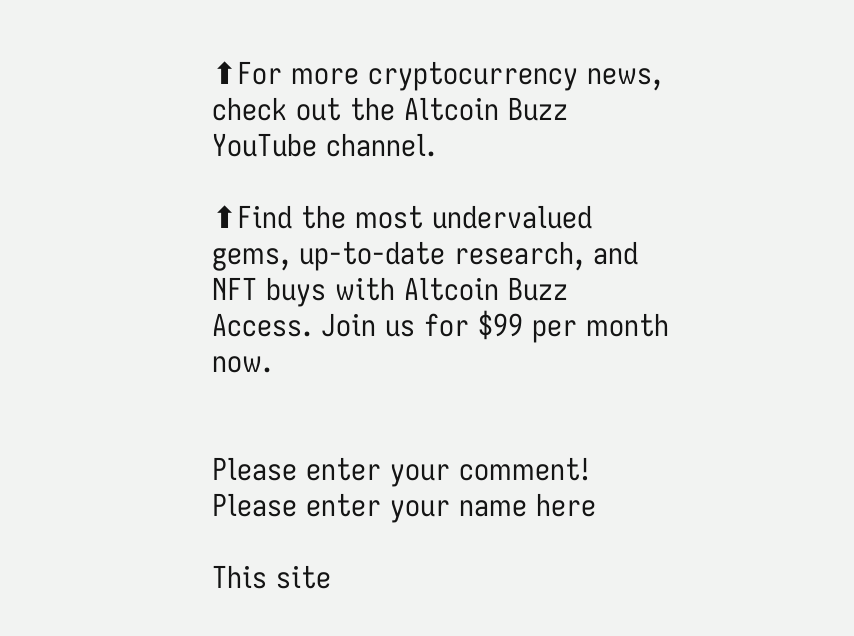⬆For more cryptocurrency news, check out the Altcoin Buzz YouTube channel.

⬆Find the most undervalued gems, up-to-date research, and NFT buys with Altcoin Buzz Access. Join us for $99 per month now.


Please enter your comment!
Please enter your name here

This site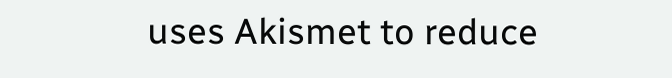uses Akismet to reduce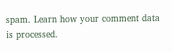spam. Learn how your comment data is processed.